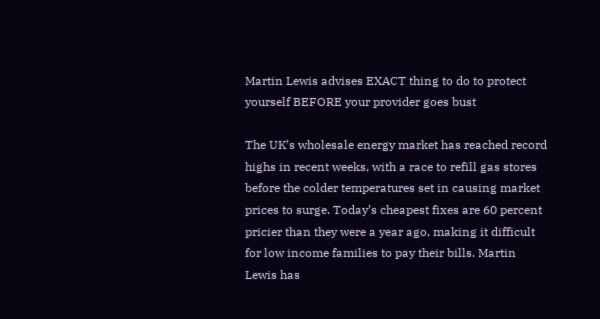Martin Lewis advises EXACT thing to do to protect yourself BEFORE your provider goes bust

The UK’s wholesale energy market has reached record highs in recent weeks, with a race to refill gas stores before the colder temperatures set in causing market prices to surge. Today’s cheapest fixes are 60 percent pricier than they were a year ago, making it difficult for low income families to pay their bills. Martin Lewis has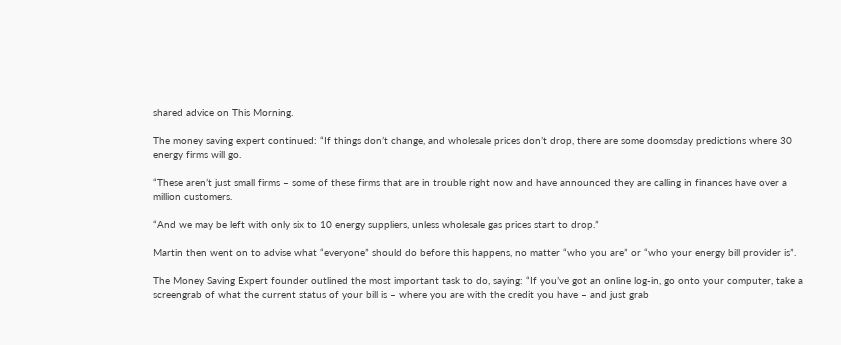shared advice on This Morning.

The money saving expert continued: “If things don’t change, and wholesale prices don’t drop, there are some doomsday predictions where 30 energy firms will go.

“These aren’t just small firms – some of these firms that are in trouble right now and have announced they are calling in finances have over a million customers.

“And we may be left with only six to 10 energy suppliers, unless wholesale gas prices start to drop.”

Martin then went on to advise what “everyone” should do before this happens, no matter “who you are” or “who your energy bill provider is”.

The Money Saving Expert founder outlined the most important task to do, saying: “If you’ve got an online log-in, go onto your computer, take a screengrab of what the current status of your bill is – where you are with the credit you have – and just grab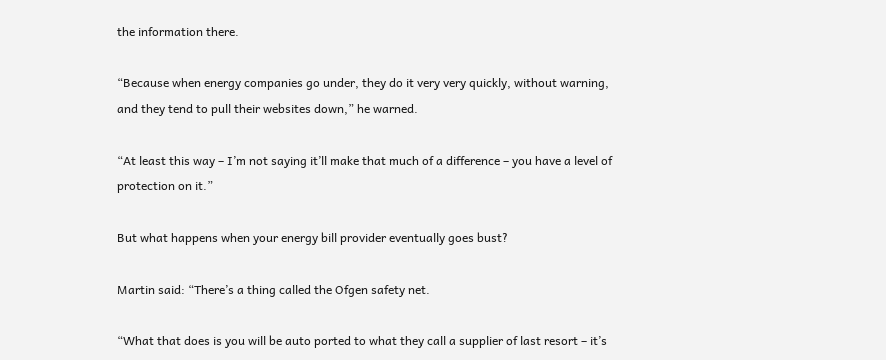the information there.

“Because when energy companies go under, they do it very very quickly, without warning, and they tend to pull their websites down,” he warned.

“At least this way – I’m not saying it’ll make that much of a difference – you have a level of protection on it.”

But what happens when your energy bill provider eventually goes bust?

Martin said: “There’s a thing called the Ofgen safety net.

“What that does is you will be auto ported to what they call a supplier of last resort – it’s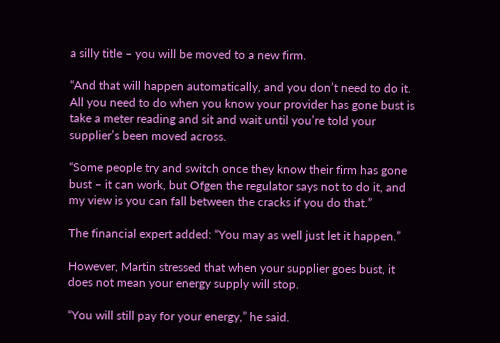a silly title – you will be moved to a new firm.

“And that will happen automatically, and you don’t need to do it. All you need to do when you know your provider has gone bust is take a meter reading and sit and wait until you’re told your supplier’s been moved across.

“Some people try and switch once they know their firm has gone bust – it can work, but Ofgen the regulator says not to do it, and my view is you can fall between the cracks if you do that.”

The financial expert added: “You may as well just let it happen.”

However, Martin stressed that when your supplier goes bust, it does not mean your energy supply will stop.

“You will still pay for your energy,” he said.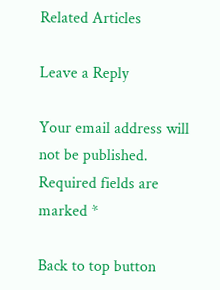Related Articles

Leave a Reply

Your email address will not be published. Required fields are marked *

Back to top button